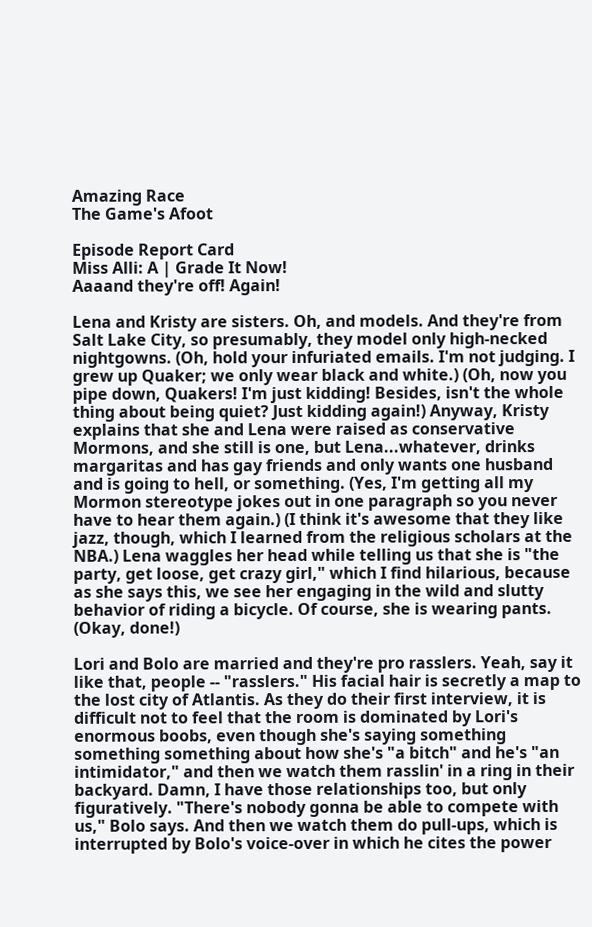Amazing Race
The Game's Afoot

Episode Report Card
Miss Alli: A | Grade It Now!
Aaaand they're off! Again!

Lena and Kristy are sisters. Oh, and models. And they're from Salt Lake City, so presumably, they model only high-necked nightgowns. (Oh, hold your infuriated emails. I'm not judging. I grew up Quaker; we only wear black and white.) (Oh, now you pipe down, Quakers! I'm just kidding! Besides, isn't the whole thing about being quiet? Just kidding again!) Anyway, Kristy explains that she and Lena were raised as conservative Mormons, and she still is one, but Lena...whatever, drinks margaritas and has gay friends and only wants one husband and is going to hell, or something. (Yes, I'm getting all my Mormon stereotype jokes out in one paragraph so you never have to hear them again.) (I think it's awesome that they like jazz, though, which I learned from the religious scholars at the NBA.) Lena waggles her head while telling us that she is "the party, get loose, get crazy girl," which I find hilarious, because as she says this, we see her engaging in the wild and slutty behavior of riding a bicycle. Of course, she is wearing pants. (Okay, done!)

Lori and Bolo are married and they're pro rasslers. Yeah, say it like that, people -- "rasslers." His facial hair is secretly a map to the lost city of Atlantis. As they do their first interview, it is difficult not to feel that the room is dominated by Lori's enormous boobs, even though she's saying something something something about how she's "a bitch" and he's "an intimidator," and then we watch them rasslin' in a ring in their backyard. Damn, I have those relationships too, but only figuratively. "There's nobody gonna be able to compete with us," Bolo says. And then we watch them do pull-ups, which is interrupted by Bolo's voice-over in which he cites the power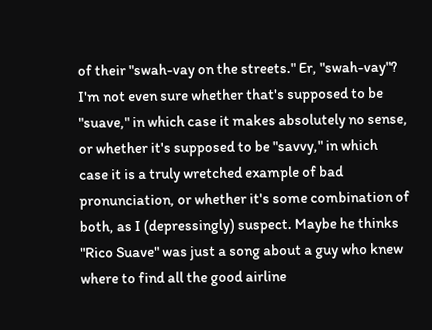of their "swah-vay on the streets." Er, "swah-vay"? I'm not even sure whether that's supposed to be "suave," in which case it makes absolutely no sense, or whether it's supposed to be "savvy," in which case it is a truly wretched example of bad pronunciation, or whether it's some combination of both, as I (depressingly) suspect. Maybe he thinks "Rico Suave" was just a song about a guy who knew where to find all the good airline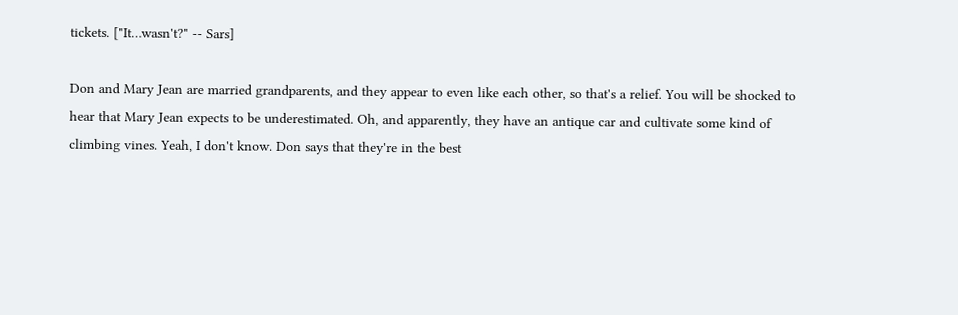tickets. ["It…wasn't?" -- Sars]

Don and Mary Jean are married grandparents, and they appear to even like each other, so that's a relief. You will be shocked to hear that Mary Jean expects to be underestimated. Oh, and apparently, they have an antique car and cultivate some kind of climbing vines. Yeah, I don't know. Don says that they're in the best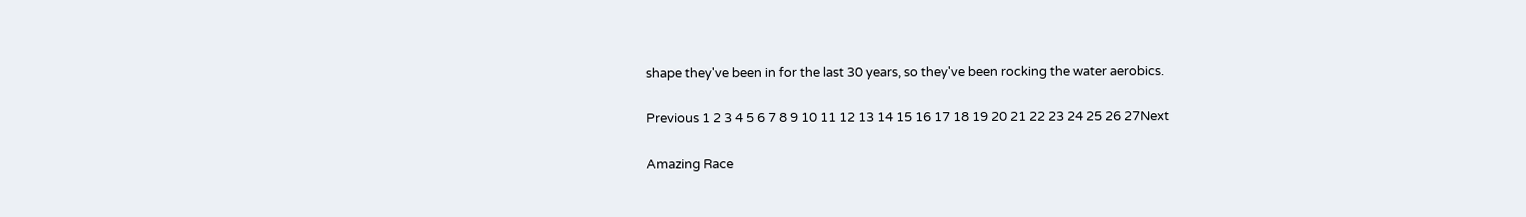shape they've been in for the last 30 years, so they've been rocking the water aerobics.

Previous 1 2 3 4 5 6 7 8 9 10 11 12 13 14 15 16 17 18 19 20 21 22 23 24 25 26 27Next

Amazing Race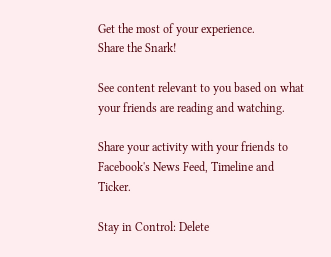Get the most of your experience.
Share the Snark!

See content relevant to you based on what your friends are reading and watching.

Share your activity with your friends to Facebook's News Feed, Timeline and Ticker.

Stay in Control: Delete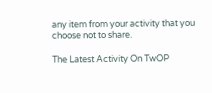any item from your activity that you choose not to share.

The Latest Activity On TwOP